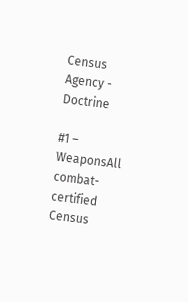Census Agency - Doctrine

#1 – WeaponsAll combat-certified Census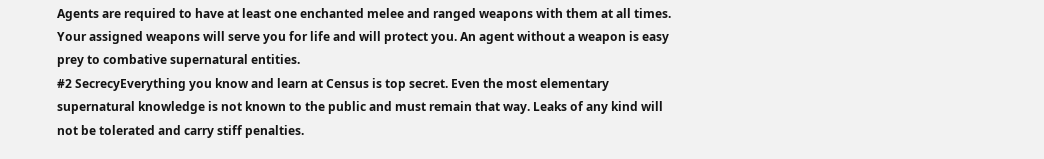Agents are required to have at least one enchanted melee and ranged weapons with them at all times. Your assigned weapons will serve you for life and will protect you. An agent without a weapon is easy prey to combative supernatural entities.
#2 SecrecyEverything you know and learn at Census is top secret. Even the most elementary supernatural knowledge is not known to the public and must remain that way. Leaks of any kind will not be tolerated and carry stiff penalties.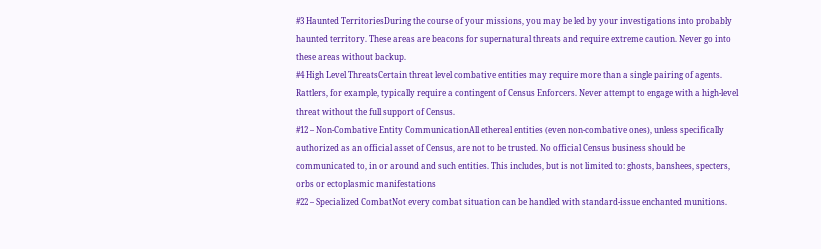#3 Haunted TerritoriesDuring the course of your missions, you may be led by your investigations into probably haunted territory. These areas are beacons for supernatural threats and require extreme caution. Never go into these areas without backup.
#4 High Level ThreatsCertain threat level combative entities may require more than a single pairing of agents. Rattlers, for example, typically require a contingent of Census Enforcers. Never attempt to engage with a high-level threat without the full support of Census.
#12 – Non-Combative Entity CommunicationAll ethereal entities (even non-combative ones), unless specifically authorized as an official asset of Census, are not to be trusted. No official Census business should be communicated to, in or around and such entities. This includes, but is not limited to: ghosts, banshees, specters, orbs or ectoplasmic manifestations
#22 – Specialized CombatNot every combat situation can be handled with standard-issue enchanted munitions.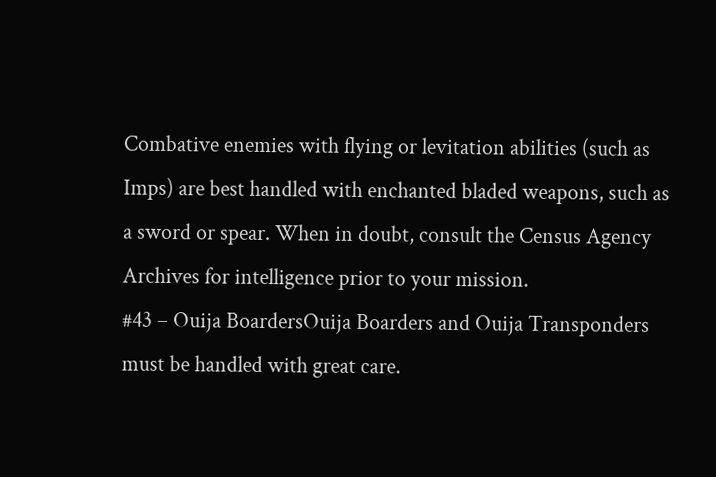Combative enemies with flying or levitation abilities (such as Imps) are best handled with enchanted bladed weapons, such as a sword or spear. When in doubt, consult the Census Agency Archives for intelligence prior to your mission.
#43 – Ouija BoardersOuija Boarders and Ouija Transponders must be handled with great care.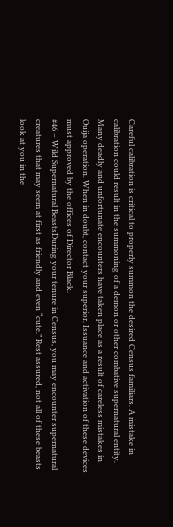Careful calibration is critical to properly summon the desired Census familiars. A mistake in calibration could result in the summoning of a demon or other combative supernatural entity. Many deadly and unfortunate encounters have taken place as a result of careless mistakes in Ouija operation. When in doubt, contact your superior. Issuance and activation of these devices must approved by the offices of Director Black.
#46 – Wild Supernatural BeastsDuring your tenure in Census, you may encounter supernatural creatures that may seem at first as friendly and even “cute.” Rest assured, not all of these beasts look at you in the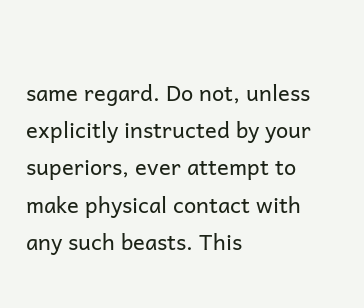same regard. Do not, unless explicitly instructed by your superiors, ever attempt to make physical contact with any such beasts. This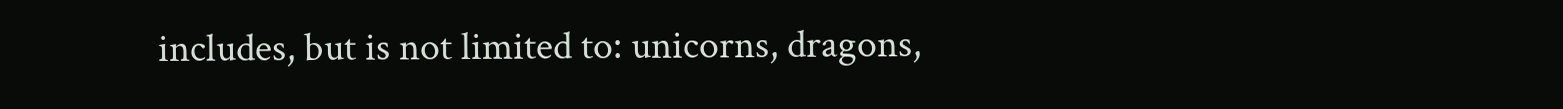includes, but is not limited to: unicorns, dragons,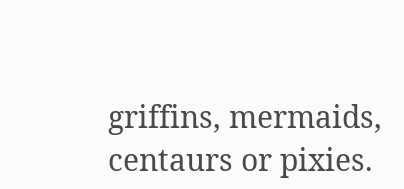griffins, mermaids, centaurs or pixies.